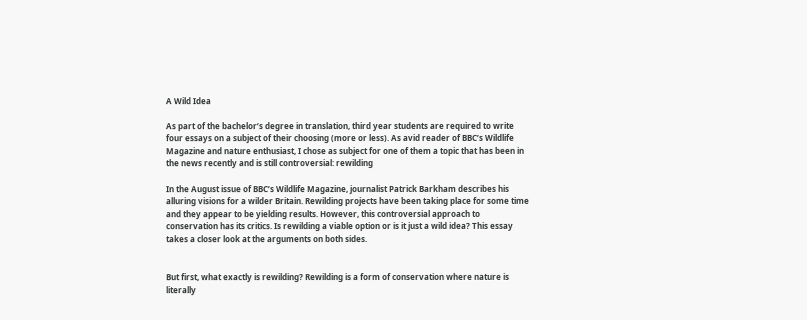A Wild Idea

As part of the bachelor’s degree in translation, third year students are required to write four essays on a subject of their choosing (more or less). As avid reader of BBC’s Wildlife Magazine and nature enthusiast, I chose as subject for one of them a topic that has been in the news recently and is still controversial: rewilding

In the August issue of BBC’s Wildlife Magazine, journalist Patrick Barkham describes his alluring visions for a wilder Britain. Rewilding projects have been taking place for some time and they appear to be yielding results. However, this controversial approach to conservation has its critics. Is rewilding a viable option or is it just a wild idea? This essay takes a closer look at the arguments on both sides.


But first, what exactly is rewilding? Rewilding is a form of conservation where nature is literally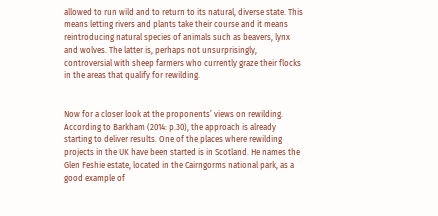allowed to run wild and to return to its natural, diverse state. This means letting rivers and plants take their course and it means reintroducing natural species of animals such as beavers, lynx and wolves. The latter is, perhaps not unsurprisingly, controversial with sheep farmers who currently graze their flocks in the areas that qualify for rewilding.


Now for a closer look at the proponents’ views on rewilding. According to Barkham (2014: p.30), the approach is already starting to deliver results. One of the places where rewilding projects in the UK have been started is in Scotland. He names the Glen Feshie estate, located in the Cairngorms national park, as a good example of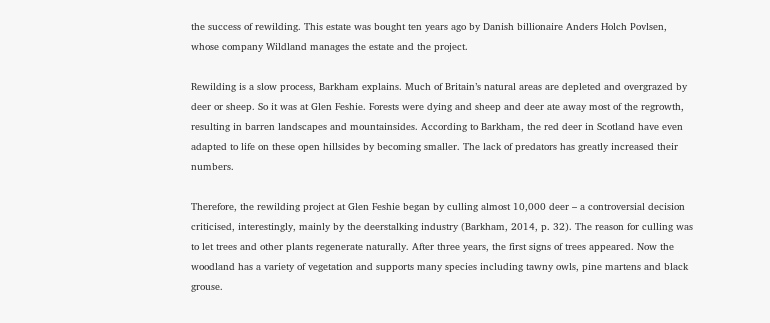the success of rewilding. This estate was bought ten years ago by Danish billionaire Anders Holch Povlsen, whose company Wildland manages the estate and the project.

Rewilding is a slow process, Barkham explains. Much of Britain’s natural areas are depleted and overgrazed by deer or sheep. So it was at Glen Feshie. Forests were dying and sheep and deer ate away most of the regrowth, resulting in barren landscapes and mountainsides. According to Barkham, the red deer in Scotland have even adapted to life on these open hillsides by becoming smaller. The lack of predators has greatly increased their numbers.

Therefore, the rewilding project at Glen Feshie began by culling almost 10,000 deer – a controversial decision criticised, interestingly, mainly by the deerstalking industry (Barkham, 2014, p. 32). The reason for culling was to let trees and other plants regenerate naturally. After three years, the first signs of trees appeared. Now the woodland has a variety of vegetation and supports many species including tawny owls, pine martens and black grouse.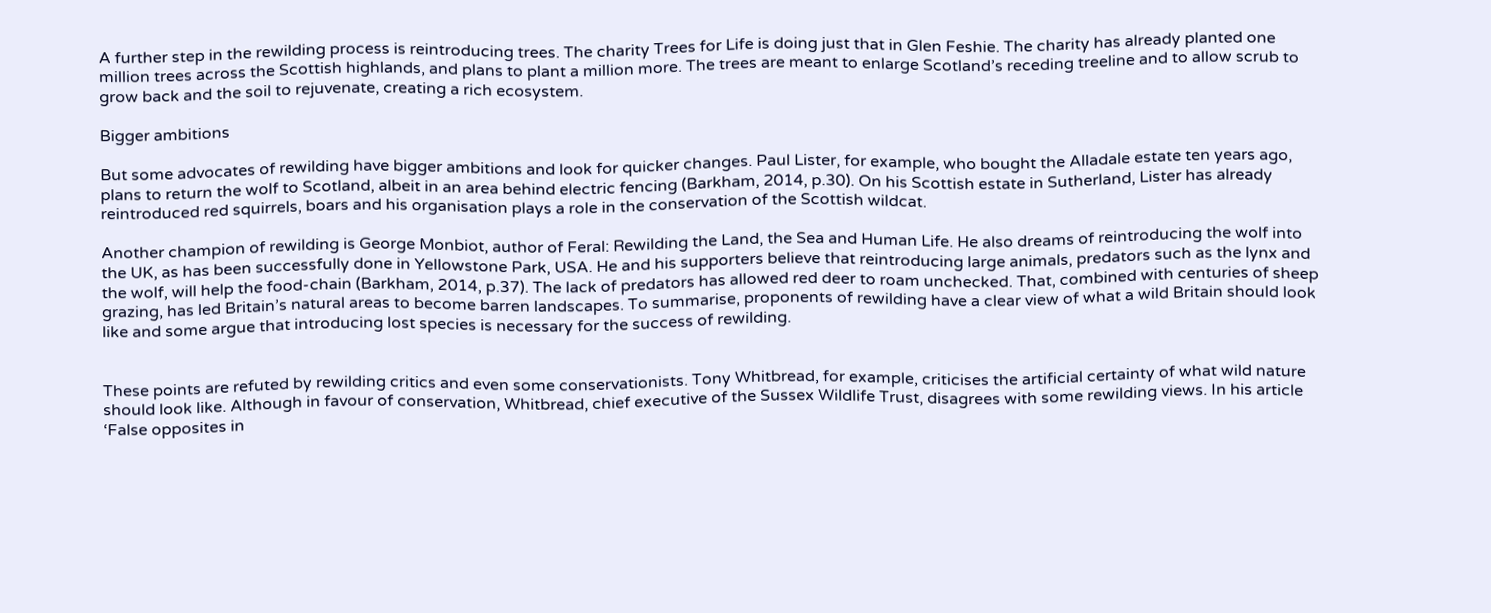A further step in the rewilding process is reintroducing trees. The charity Trees for Life is doing just that in Glen Feshie. The charity has already planted one million trees across the Scottish highlands, and plans to plant a million more. The trees are meant to enlarge Scotland’s receding treeline and to allow scrub to grow back and the soil to rejuvenate, creating a rich ecosystem.

Bigger ambitions

But some advocates of rewilding have bigger ambitions and look for quicker changes. Paul Lister, for example, who bought the Alladale estate ten years ago, plans to return the wolf to Scotland, albeit in an area behind electric fencing (Barkham, 2014, p.30). On his Scottish estate in Sutherland, Lister has already reintroduced red squirrels, boars and his organisation plays a role in the conservation of the Scottish wildcat.

Another champion of rewilding is George Monbiot, author of Feral: Rewilding the Land, the Sea and Human Life. He also dreams of reintroducing the wolf into the UK, as has been successfully done in Yellowstone Park, USA. He and his supporters believe that reintroducing large animals, predators such as the lynx and the wolf, will help the food-chain (Barkham, 2014, p.37). The lack of predators has allowed red deer to roam unchecked. That, combined with centuries of sheep grazing, has led Britain’s natural areas to become barren landscapes. To summarise, proponents of rewilding have a clear view of what a wild Britain should look like and some argue that introducing lost species is necessary for the success of rewilding.


These points are refuted by rewilding critics and even some conservationists. Tony Whitbread, for example, criticises the artificial certainty of what wild nature should look like. Although in favour of conservation, Whitbread, chief executive of the Sussex Wildlife Trust, disagrees with some rewilding views. In his article ‘False opposites in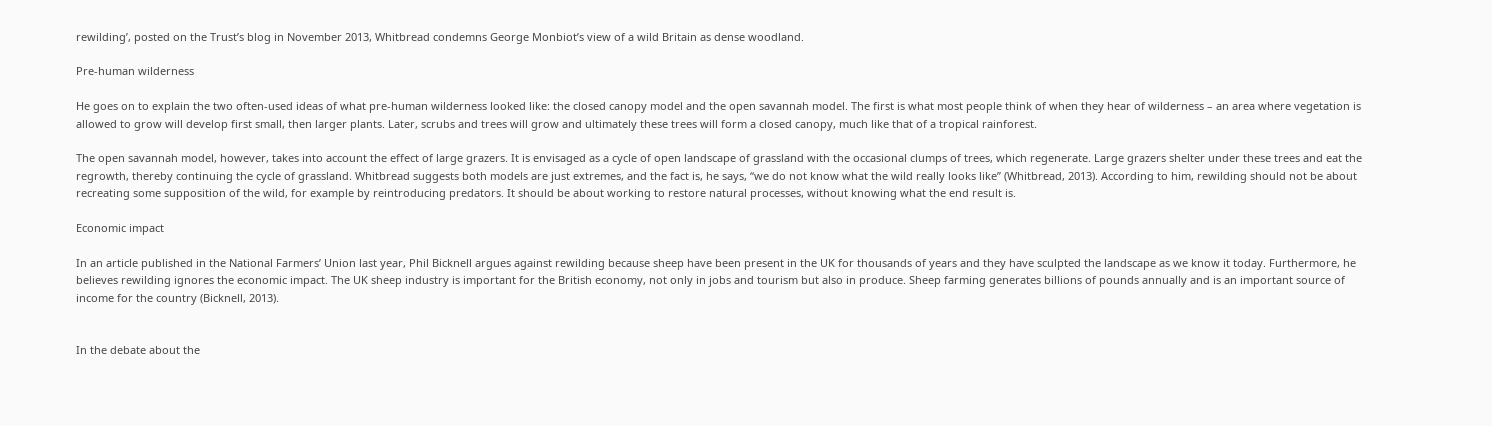rewilding’, posted on the Trust’s blog in November 2013, Whitbread condemns George Monbiot’s view of a wild Britain as dense woodland.

Pre-human wilderness

He goes on to explain the two often-used ideas of what pre-human wilderness looked like: the closed canopy model and the open savannah model. The first is what most people think of when they hear of wilderness – an area where vegetation is allowed to grow will develop first small, then larger plants. Later, scrubs and trees will grow and ultimately these trees will form a closed canopy, much like that of a tropical rainforest.

The open savannah model, however, takes into account the effect of large grazers. It is envisaged as a cycle of open landscape of grassland with the occasional clumps of trees, which regenerate. Large grazers shelter under these trees and eat the regrowth, thereby continuing the cycle of grassland. Whitbread suggests both models are just extremes, and the fact is, he says, “we do not know what the wild really looks like” (Whitbread, 2013). According to him, rewilding should not be about recreating some supposition of the wild, for example by reintroducing predators. It should be about working to restore natural processes, without knowing what the end result is.

Economic impact

In an article published in the National Farmers’ Union last year, Phil Bicknell argues against rewilding because sheep have been present in the UK for thousands of years and they have sculpted the landscape as we know it today. Furthermore, he believes rewilding ignores the economic impact. The UK sheep industry is important for the British economy, not only in jobs and tourism but also in produce. Sheep farming generates billions of pounds annually and is an important source of income for the country (Bicknell, 2013).


In the debate about the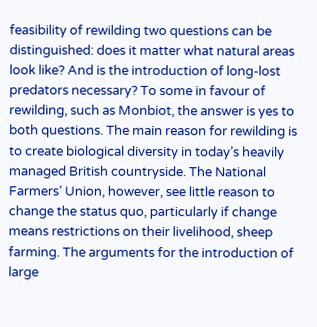feasibility of rewilding two questions can be distinguished: does it matter what natural areas look like? And is the introduction of long-lost predators necessary? To some in favour of rewilding, such as Monbiot, the answer is yes to both questions. The main reason for rewilding is to create biological diversity in today’s heavily managed British countryside. The National Farmers’ Union, however, see little reason to change the status quo, particularly if change means restrictions on their livelihood, sheep farming. The arguments for the introduction of large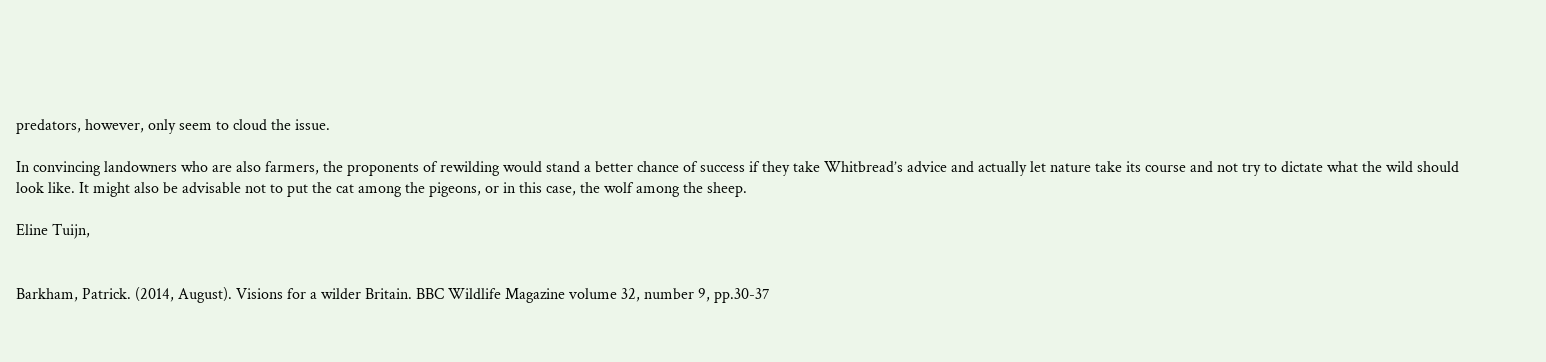predators, however, only seem to cloud the issue.

In convincing landowners who are also farmers, the proponents of rewilding would stand a better chance of success if they take Whitbread’s advice and actually let nature take its course and not try to dictate what the wild should look like. It might also be advisable not to put the cat among the pigeons, or in this case, the wolf among the sheep.

Eline Tuijn,


Barkham, Patrick. (2014, August). Visions for a wilder Britain. BBC Wildlife Magazine volume 32, number 9, pp.30-37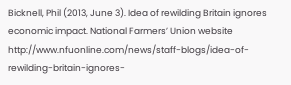Bicknell, Phil (2013, June 3). Idea of rewilding Britain ignores economic impact. National Farmers’ Union website http://www.nfuonline.com/news/staff-blogs/idea-of-rewilding-britain-ignores-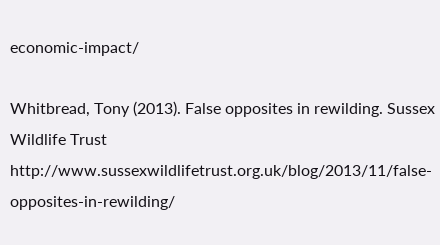economic-impact/

Whitbread, Tony (2013). False opposites in rewilding. Sussex Wildlife Trust http://www.sussexwildlifetrust.org.uk/blog/2013/11/false-opposites-in-rewilding/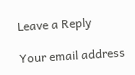Leave a Reply

Your email address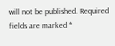will not be published. Required fields are marked *